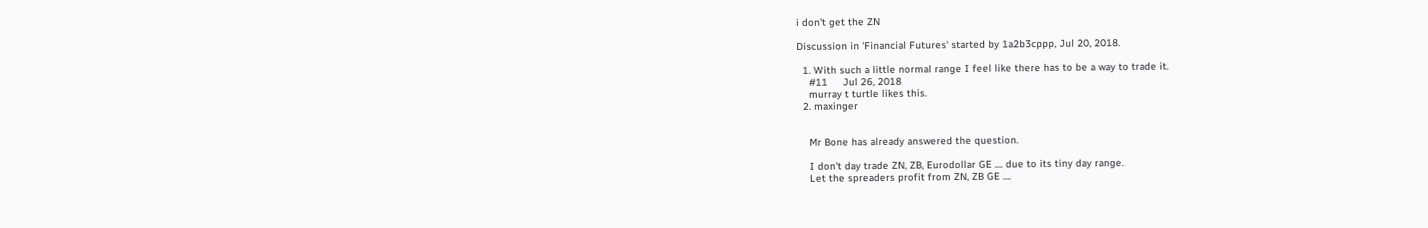i don't get the ZN

Discussion in 'Financial Futures' started by 1a2b3cppp, Jul 20, 2018.

  1. With such a little normal range I feel like there has to be a way to trade it.
    #11     Jul 26, 2018
    murray t turtle likes this.
  2. maxinger


    Mr Bone has already answered the question.

    I don't day trade ZN, ZB, Eurodollar GE .... due to its tiny day range.
    Let the spreaders profit from ZN, ZB GE ....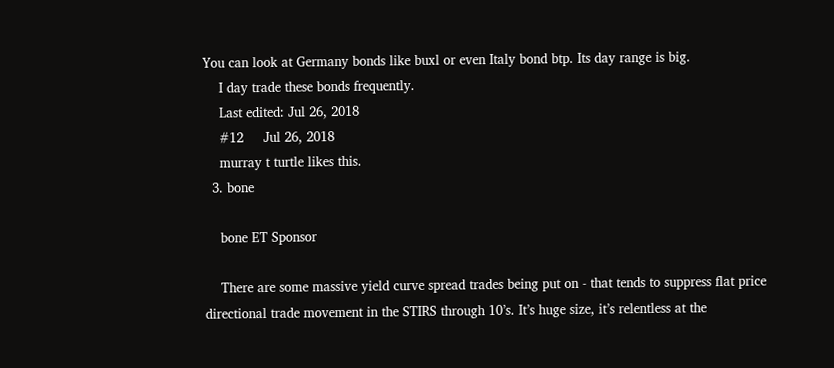You can look at Germany bonds like buxl or even Italy bond btp. Its day range is big.
    I day trade these bonds frequently.
    Last edited: Jul 26, 2018
    #12     Jul 26, 2018
    murray t turtle likes this.
  3. bone

    bone ET Sponsor

    There are some massive yield curve spread trades being put on - that tends to suppress flat price directional trade movement in the STIRS through 10’s. It’s huge size, it’s relentless at the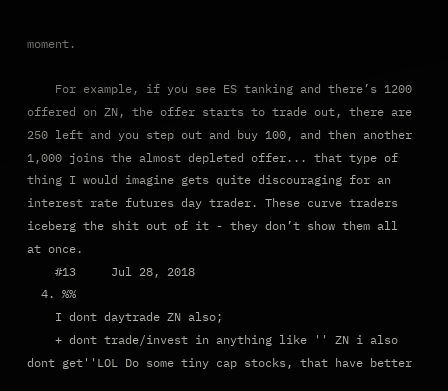moment.

    For example, if you see ES tanking and there’s 1200 offered on ZN, the offer starts to trade out, there are 250 left and you step out and buy 100, and then another 1,000 joins the almost depleted offer... that type of thing I would imagine gets quite discouraging for an interest rate futures day trader. These curve traders iceberg the shit out of it - they don’t show them all at once.
    #13     Jul 28, 2018
  4. %%
    I dont daytrade ZN also;
    + dont trade/invest in anything like '' ZN i also dont get''LOL Do some tiny cap stocks, that have better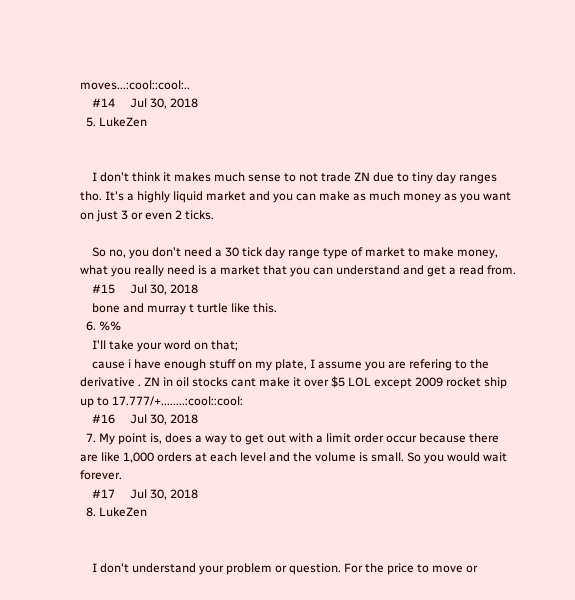moves...:cool::cool:..
    #14     Jul 30, 2018
  5. LukeZen


    I don't think it makes much sense to not trade ZN due to tiny day ranges tho. It's a highly liquid market and you can make as much money as you want on just 3 or even 2 ticks.

    So no, you don't need a 30 tick day range type of market to make money, what you really need is a market that you can understand and get a read from.
    #15     Jul 30, 2018
    bone and murray t turtle like this.
  6. %%
    I'll take your word on that;
    cause i have enough stuff on my plate, I assume you are refering to the derivative . ZN in oil stocks cant make it over $5 LOL except 2009 rocket ship up to 17.777/+........:cool::cool:
    #16     Jul 30, 2018
  7. My point is, does a way to get out with a limit order occur because there are like 1,000 orders at each level and the volume is small. So you would wait forever.
    #17     Jul 30, 2018
  8. LukeZen


    I don't understand your problem or question. For the price to move or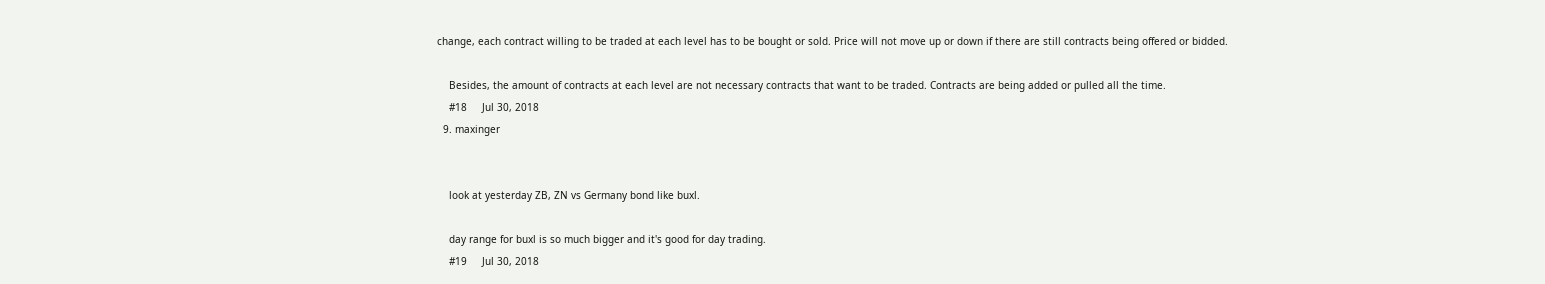change, each contract willing to be traded at each level has to be bought or sold. Price will not move up or down if there are still contracts being offered or bidded.

    Besides, the amount of contracts at each level are not necessary contracts that want to be traded. Contracts are being added or pulled all the time.
    #18     Jul 30, 2018
  9. maxinger


    look at yesterday ZB, ZN vs Germany bond like buxl.

    day range for buxl is so much bigger and it's good for day trading.
    #19     Jul 30, 2018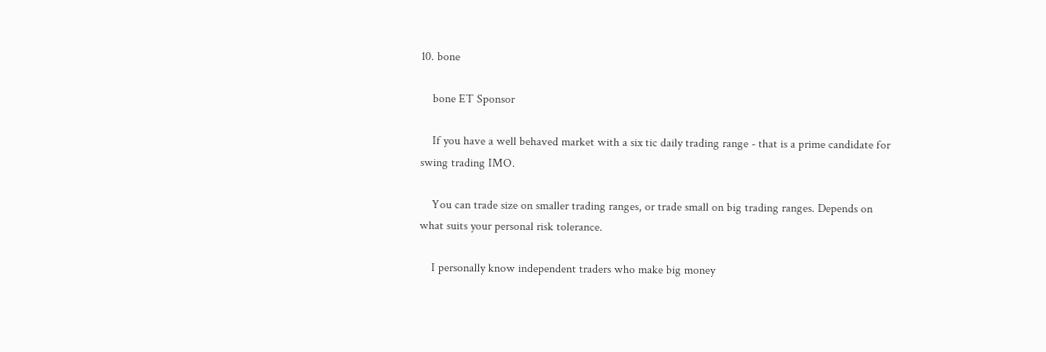10. bone

    bone ET Sponsor

    If you have a well behaved market with a six tic daily trading range - that is a prime candidate for swing trading IMO.

    You can trade size on smaller trading ranges, or trade small on big trading ranges. Depends on what suits your personal risk tolerance.

    I personally know independent traders who make big money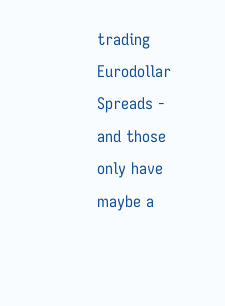trading Eurodollar Spreads - and those only have maybe a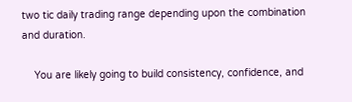two tic daily trading range depending upon the combination and duration.

    You are likely going to build consistency, confidence, and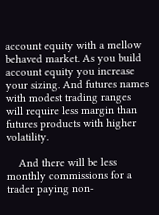account equity with a mellow behaved market. As you build account equity you increase your sizing. And futures names with modest trading ranges will require less margin than futures products with higher volatility.

    And there will be less monthly commissions for a trader paying non-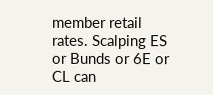member retail rates. Scalping ES or Bunds or 6E or CL can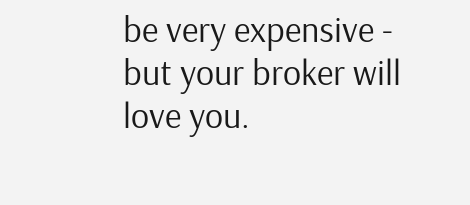be very expensive - but your broker will love you.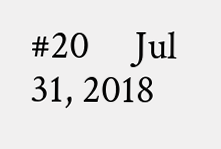#20     Jul 31, 2018